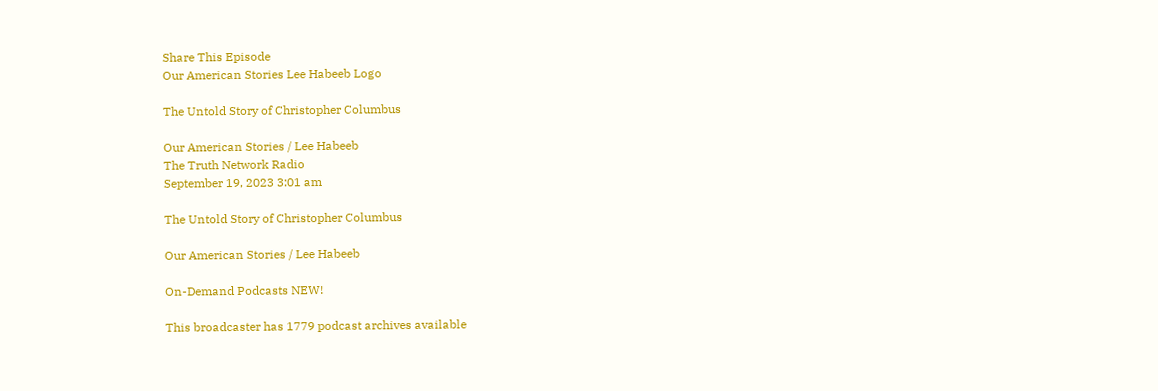Share This Episode
Our American Stories Lee Habeeb Logo

The Untold Story of Christopher Columbus

Our American Stories / Lee Habeeb
The Truth Network Radio
September 19, 2023 3:01 am

The Untold Story of Christopher Columbus

Our American Stories / Lee Habeeb

On-Demand Podcasts NEW!

This broadcaster has 1779 podcast archives available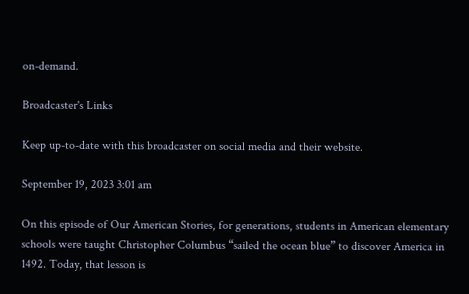on-demand.

Broadcaster's Links

Keep up-to-date with this broadcaster on social media and their website.

September 19, 2023 3:01 am

On this episode of Our American Stories, for generations, students in American elementary schools were taught Christopher Columbus “sailed the ocean blue” to discover America in 1492. Today, that lesson is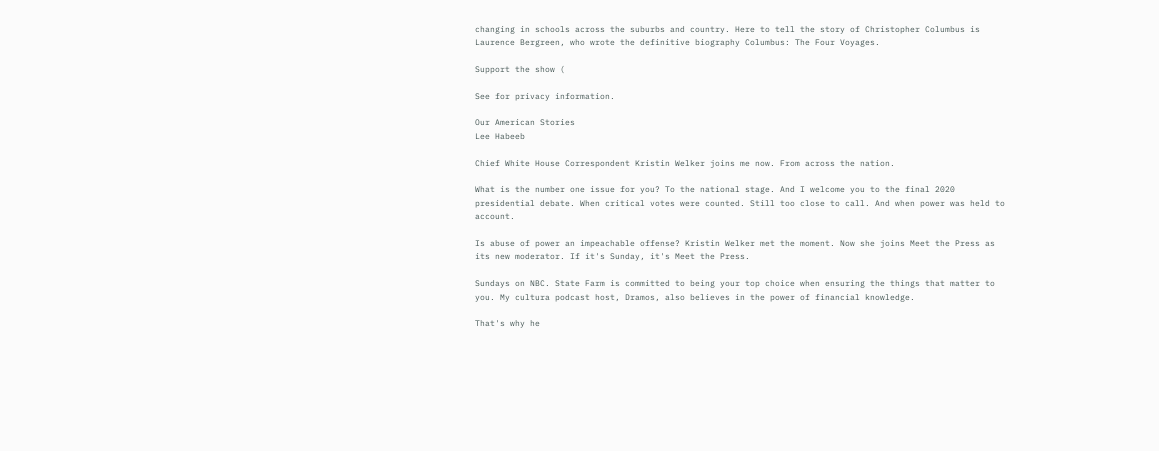changing in schools across the suburbs and country. Here to tell the story of Christopher Columbus is Laurence Bergreen, who wrote the definitive biography Columbus: The Four Voyages.

Support the show (

See for privacy information.

Our American Stories
Lee Habeeb

Chief White House Correspondent Kristin Welker joins me now. From across the nation.

What is the number one issue for you? To the national stage. And I welcome you to the final 2020 presidential debate. When critical votes were counted. Still too close to call. And when power was held to account.

Is abuse of power an impeachable offense? Kristin Welker met the moment. Now she joins Meet the Press as its new moderator. If it's Sunday, it's Meet the Press.

Sundays on NBC. State Farm is committed to being your top choice when ensuring the things that matter to you. My cultura podcast host, Dramos, also believes in the power of financial knowledge.

That's why he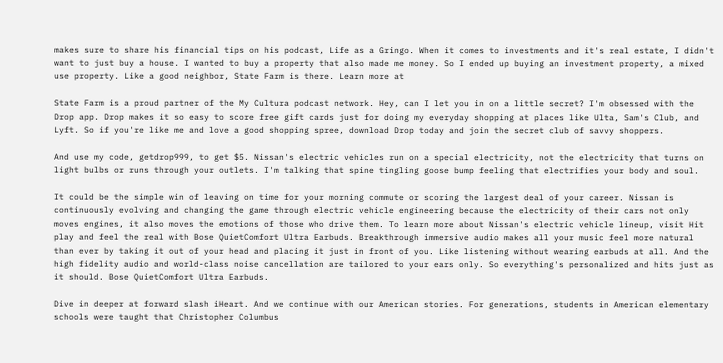makes sure to share his financial tips on his podcast, Life as a Gringo. When it comes to investments and it's real estate, I didn't want to just buy a house. I wanted to buy a property that also made me money. So I ended up buying an investment property, a mixed use property. Like a good neighbor, State Farm is there. Learn more at

State Farm is a proud partner of the My Cultura podcast network. Hey, can I let you in on a little secret? I'm obsessed with the Drop app. Drop makes it so easy to score free gift cards just for doing my everyday shopping at places like Ulta, Sam's Club, and Lyft. So if you're like me and love a good shopping spree, download Drop today and join the secret club of savvy shoppers.

And use my code, getdrop999, to get $5. Nissan's electric vehicles run on a special electricity, not the electricity that turns on light bulbs or runs through your outlets. I'm talking that spine tingling goose bump feeling that electrifies your body and soul.

It could be the simple win of leaving on time for your morning commute or scoring the largest deal of your career. Nissan is continuously evolving and changing the game through electric vehicle engineering because the electricity of their cars not only moves engines, it also moves the emotions of those who drive them. To learn more about Nissan's electric vehicle lineup, visit Hit play and feel the real with Bose QuietComfort Ultra Earbuds. Breakthrough immersive audio makes all your music feel more natural than ever by taking it out of your head and placing it just in front of you. Like listening without wearing earbuds at all. And the high fidelity audio and world-class noise cancellation are tailored to your ears only. So everything's personalized and hits just as it should. Bose QuietComfort Ultra Earbuds.

Dive in deeper at forward slash iHeart. And we continue with our American stories. For generations, students in American elementary schools were taught that Christopher Columbus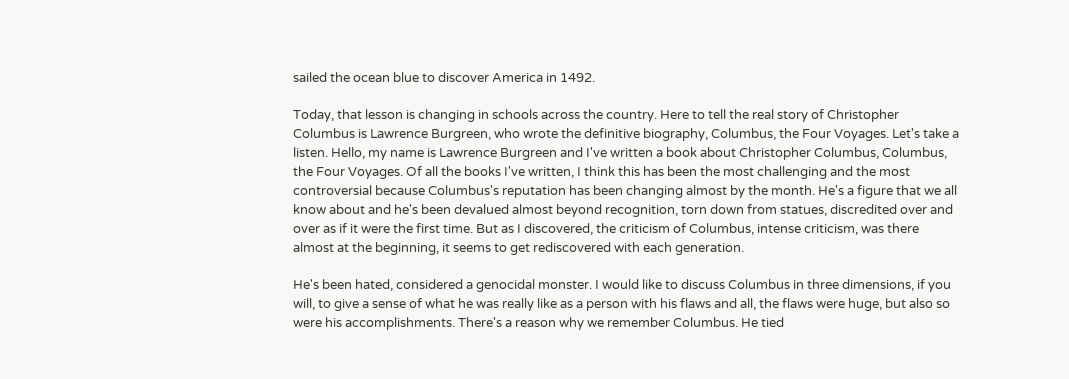sailed the ocean blue to discover America in 1492.

Today, that lesson is changing in schools across the country. Here to tell the real story of Christopher Columbus is Lawrence Burgreen, who wrote the definitive biography, Columbus, the Four Voyages. Let's take a listen. Hello, my name is Lawrence Burgreen and I've written a book about Christopher Columbus, Columbus, the Four Voyages. Of all the books I've written, I think this has been the most challenging and the most controversial because Columbus's reputation has been changing almost by the month. He's a figure that we all know about and he's been devalued almost beyond recognition, torn down from statues, discredited over and over as if it were the first time. But as I discovered, the criticism of Columbus, intense criticism, was there almost at the beginning, it seems to get rediscovered with each generation.

He's been hated, considered a genocidal monster. I would like to discuss Columbus in three dimensions, if you will, to give a sense of what he was really like as a person with his flaws and all, the flaws were huge, but also so were his accomplishments. There's a reason why we remember Columbus. He tied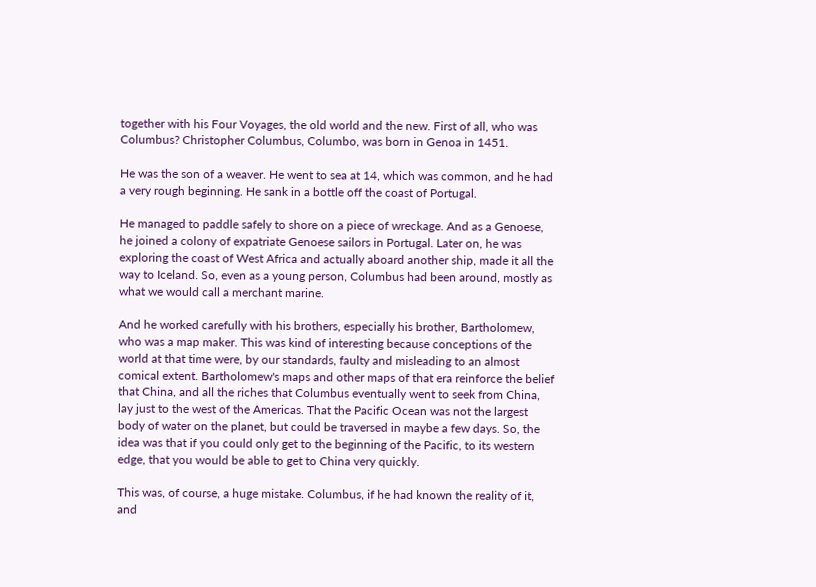together with his Four Voyages, the old world and the new. First of all, who was Columbus? Christopher Columbus, Columbo, was born in Genoa in 1451.

He was the son of a weaver. He went to sea at 14, which was common, and he had a very rough beginning. He sank in a bottle off the coast of Portugal.

He managed to paddle safely to shore on a piece of wreckage. And as a Genoese, he joined a colony of expatriate Genoese sailors in Portugal. Later on, he was exploring the coast of West Africa and actually aboard another ship, made it all the way to Iceland. So, even as a young person, Columbus had been around, mostly as what we would call a merchant marine.

And he worked carefully with his brothers, especially his brother, Bartholomew, who was a map maker. This was kind of interesting because conceptions of the world at that time were, by our standards, faulty and misleading to an almost comical extent. Bartholomew's maps and other maps of that era reinforce the belief that China, and all the riches that Columbus eventually went to seek from China, lay just to the west of the Americas. That the Pacific Ocean was not the largest body of water on the planet, but could be traversed in maybe a few days. So, the idea was that if you could only get to the beginning of the Pacific, to its western edge, that you would be able to get to China very quickly.

This was, of course, a huge mistake. Columbus, if he had known the reality of it, and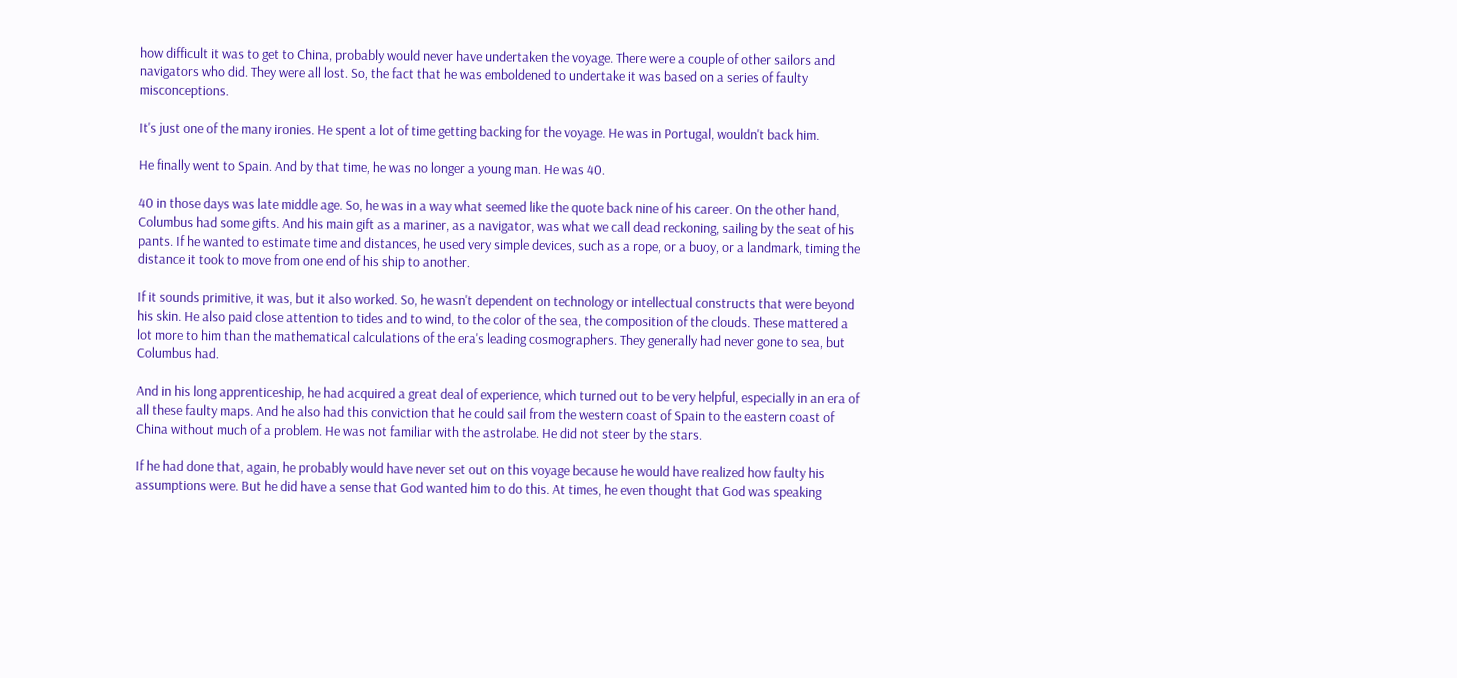how difficult it was to get to China, probably would never have undertaken the voyage. There were a couple of other sailors and navigators who did. They were all lost. So, the fact that he was emboldened to undertake it was based on a series of faulty misconceptions.

It's just one of the many ironies. He spent a lot of time getting backing for the voyage. He was in Portugal, wouldn't back him.

He finally went to Spain. And by that time, he was no longer a young man. He was 40.

40 in those days was late middle age. So, he was in a way what seemed like the quote back nine of his career. On the other hand, Columbus had some gifts. And his main gift as a mariner, as a navigator, was what we call dead reckoning, sailing by the seat of his pants. If he wanted to estimate time and distances, he used very simple devices, such as a rope, or a buoy, or a landmark, timing the distance it took to move from one end of his ship to another.

If it sounds primitive, it was, but it also worked. So, he wasn't dependent on technology or intellectual constructs that were beyond his skin. He also paid close attention to tides and to wind, to the color of the sea, the composition of the clouds. These mattered a lot more to him than the mathematical calculations of the era's leading cosmographers. They generally had never gone to sea, but Columbus had.

And in his long apprenticeship, he had acquired a great deal of experience, which turned out to be very helpful, especially in an era of all these faulty maps. And he also had this conviction that he could sail from the western coast of Spain to the eastern coast of China without much of a problem. He was not familiar with the astrolabe. He did not steer by the stars.

If he had done that, again, he probably would have never set out on this voyage because he would have realized how faulty his assumptions were. But he did have a sense that God wanted him to do this. At times, he even thought that God was speaking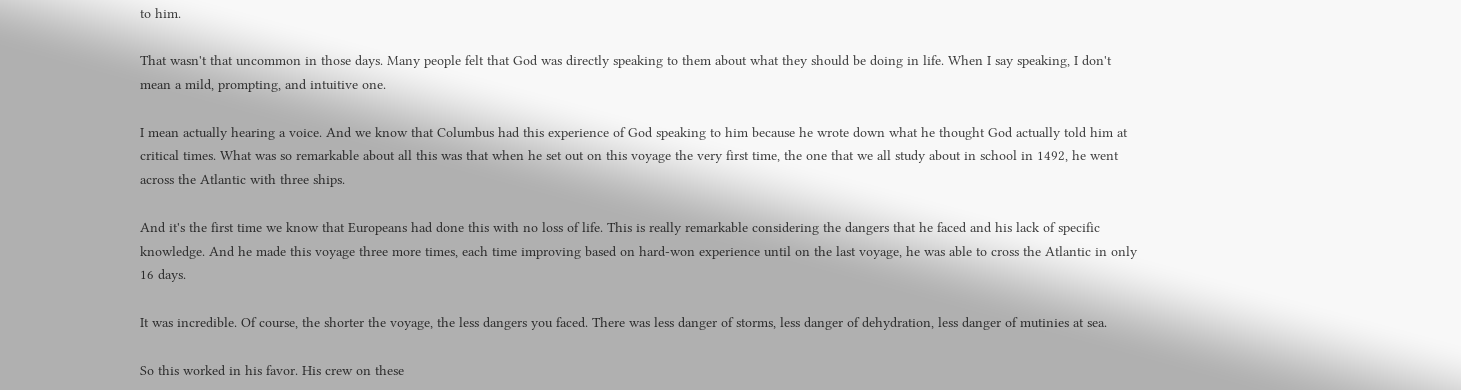to him.

That wasn't that uncommon in those days. Many people felt that God was directly speaking to them about what they should be doing in life. When I say speaking, I don't mean a mild, prompting, and intuitive one.

I mean actually hearing a voice. And we know that Columbus had this experience of God speaking to him because he wrote down what he thought God actually told him at critical times. What was so remarkable about all this was that when he set out on this voyage the very first time, the one that we all study about in school in 1492, he went across the Atlantic with three ships.

And it's the first time we know that Europeans had done this with no loss of life. This is really remarkable considering the dangers that he faced and his lack of specific knowledge. And he made this voyage three more times, each time improving based on hard-won experience until on the last voyage, he was able to cross the Atlantic in only 16 days.

It was incredible. Of course, the shorter the voyage, the less dangers you faced. There was less danger of storms, less danger of dehydration, less danger of mutinies at sea.

So this worked in his favor. His crew on these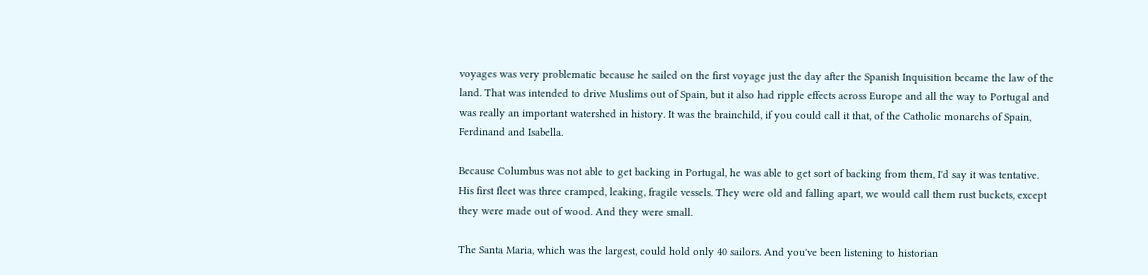voyages was very problematic because he sailed on the first voyage just the day after the Spanish Inquisition became the law of the land. That was intended to drive Muslims out of Spain, but it also had ripple effects across Europe and all the way to Portugal and was really an important watershed in history. It was the brainchild, if you could call it that, of the Catholic monarchs of Spain, Ferdinand and Isabella.

Because Columbus was not able to get backing in Portugal, he was able to get sort of backing from them, I'd say it was tentative. His first fleet was three cramped, leaking, fragile vessels. They were old and falling apart, we would call them rust buckets, except they were made out of wood. And they were small.

The Santa Maria, which was the largest, could hold only 40 sailors. And you've been listening to historian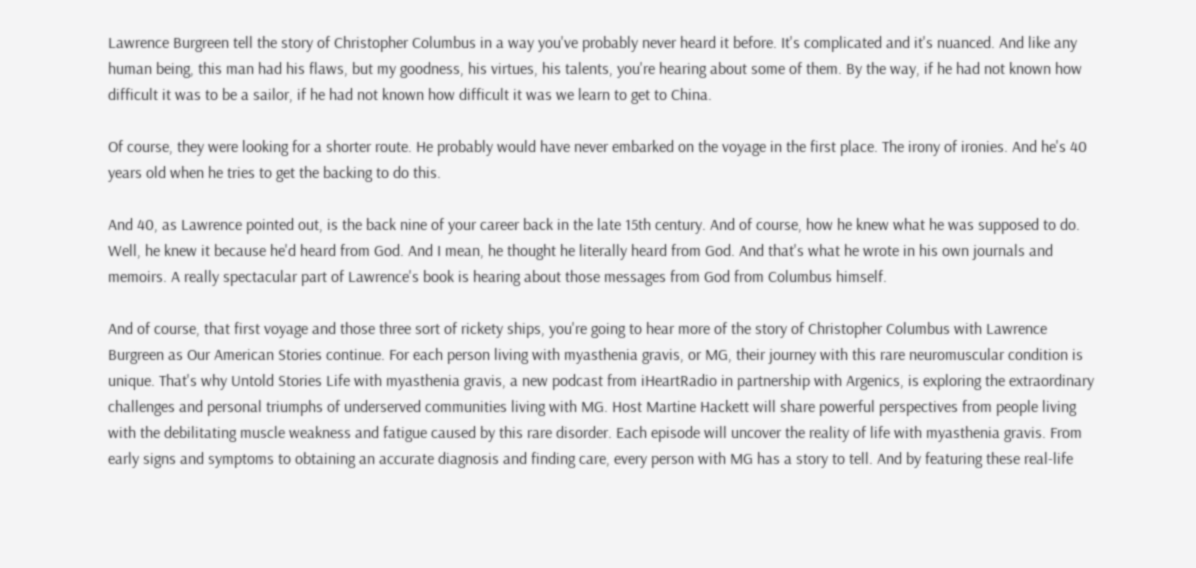Lawrence Burgreen tell the story of Christopher Columbus in a way you've probably never heard it before. It's complicated and it's nuanced. And like any human being, this man had his flaws, but my goodness, his virtues, his talents, you're hearing about some of them. By the way, if he had not known how difficult it was to be a sailor, if he had not known how difficult it was we learn to get to China.

Of course, they were looking for a shorter route. He probably would have never embarked on the voyage in the first place. The irony of ironies. And he's 40 years old when he tries to get the backing to do this.

And 40, as Lawrence pointed out, is the back nine of your career back in the late 15th century. And of course, how he knew what he was supposed to do. Well, he knew it because he'd heard from God. And I mean, he thought he literally heard from God. And that's what he wrote in his own journals and memoirs. A really spectacular part of Lawrence's book is hearing about those messages from God from Columbus himself.

And of course, that first voyage and those three sort of rickety ships, you're going to hear more of the story of Christopher Columbus with Lawrence Burgreen as Our American Stories continue. For each person living with myasthenia gravis, or MG, their journey with this rare neuromuscular condition is unique. That's why Untold Stories Life with myasthenia gravis, a new podcast from iHeartRadio in partnership with Argenics, is exploring the extraordinary challenges and personal triumphs of underserved communities living with MG. Host Martine Hackett will share powerful perspectives from people living with the debilitating muscle weakness and fatigue caused by this rare disorder. Each episode will uncover the reality of life with myasthenia gravis. From early signs and symptoms to obtaining an accurate diagnosis and finding care, every person with MG has a story to tell. And by featuring these real-life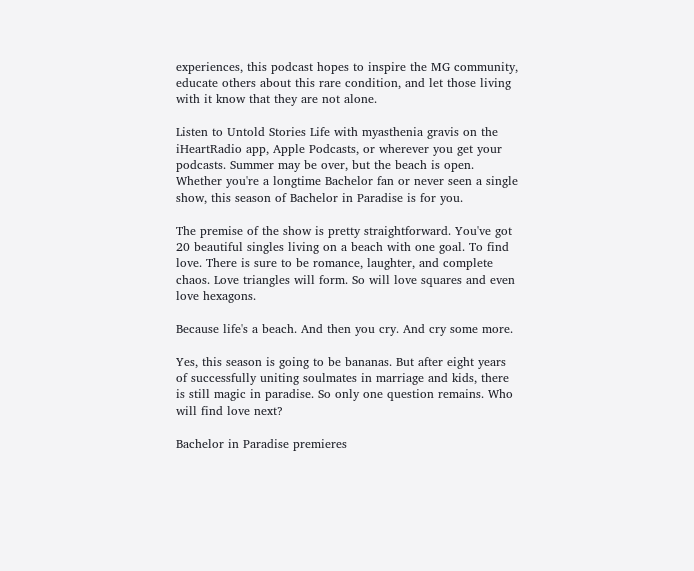experiences, this podcast hopes to inspire the MG community, educate others about this rare condition, and let those living with it know that they are not alone.

Listen to Untold Stories Life with myasthenia gravis on the iHeartRadio app, Apple Podcasts, or wherever you get your podcasts. Summer may be over, but the beach is open. Whether you're a longtime Bachelor fan or never seen a single show, this season of Bachelor in Paradise is for you.

The premise of the show is pretty straightforward. You've got 20 beautiful singles living on a beach with one goal. To find love. There is sure to be romance, laughter, and complete chaos. Love triangles will form. So will love squares and even love hexagons.

Because life's a beach. And then you cry. And cry some more.

Yes, this season is going to be bananas. But after eight years of successfully uniting soulmates in marriage and kids, there is still magic in paradise. So only one question remains. Who will find love next?

Bachelor in Paradise premieres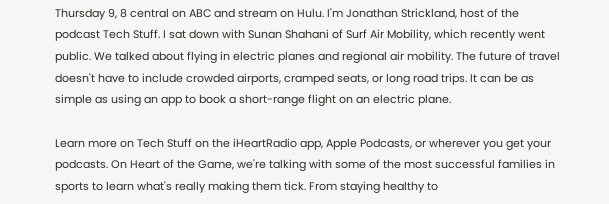Thursday 9, 8 central on ABC and stream on Hulu. I'm Jonathan Strickland, host of the podcast Tech Stuff. I sat down with Sunan Shahani of Surf Air Mobility, which recently went public. We talked about flying in electric planes and regional air mobility. The future of travel doesn't have to include crowded airports, cramped seats, or long road trips. It can be as simple as using an app to book a short-range flight on an electric plane.

Learn more on Tech Stuff on the iHeartRadio app, Apple Podcasts, or wherever you get your podcasts. On Heart of the Game, we're talking with some of the most successful families in sports to learn what's really making them tick. From staying healthy to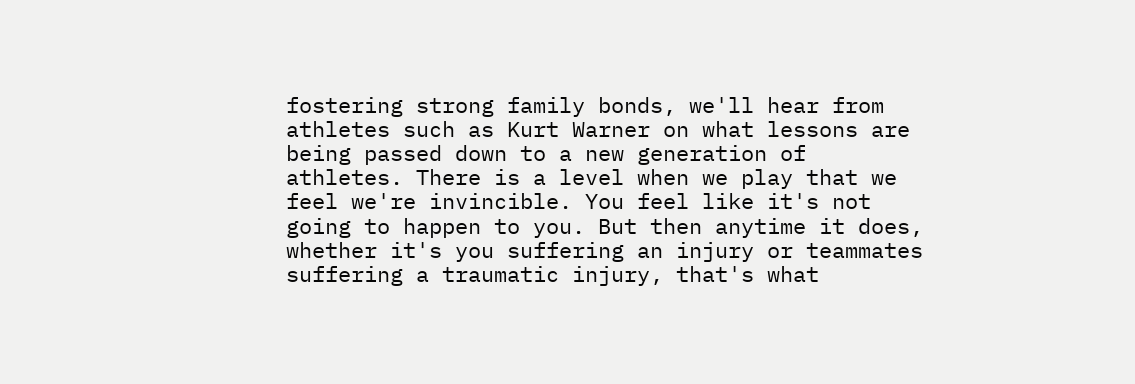fostering strong family bonds, we'll hear from athletes such as Kurt Warner on what lessons are being passed down to a new generation of athletes. There is a level when we play that we feel we're invincible. You feel like it's not going to happen to you. But then anytime it does, whether it's you suffering an injury or teammates suffering a traumatic injury, that's what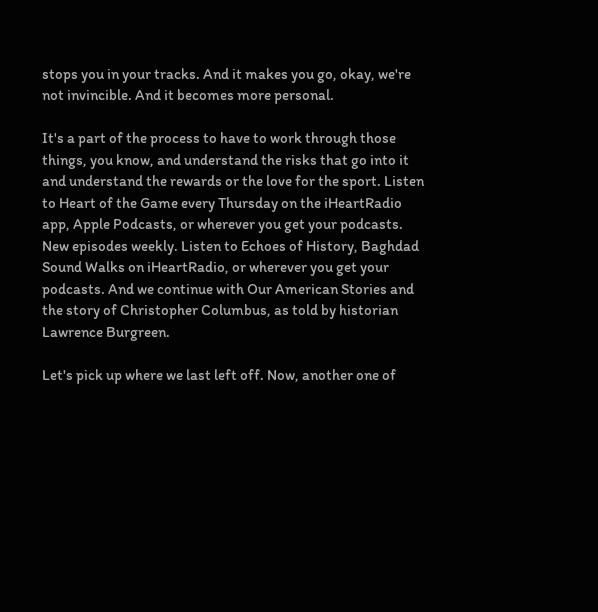stops you in your tracks. And it makes you go, okay, we're not invincible. And it becomes more personal.

It's a part of the process to have to work through those things, you know, and understand the risks that go into it and understand the rewards or the love for the sport. Listen to Heart of the Game every Thursday on the iHeartRadio app, Apple Podcasts, or wherever you get your podcasts. New episodes weekly. Listen to Echoes of History, Baghdad Sound Walks on iHeartRadio, or wherever you get your podcasts. And we continue with Our American Stories and the story of Christopher Columbus, as told by historian Lawrence Burgreen.

Let's pick up where we last left off. Now, another one of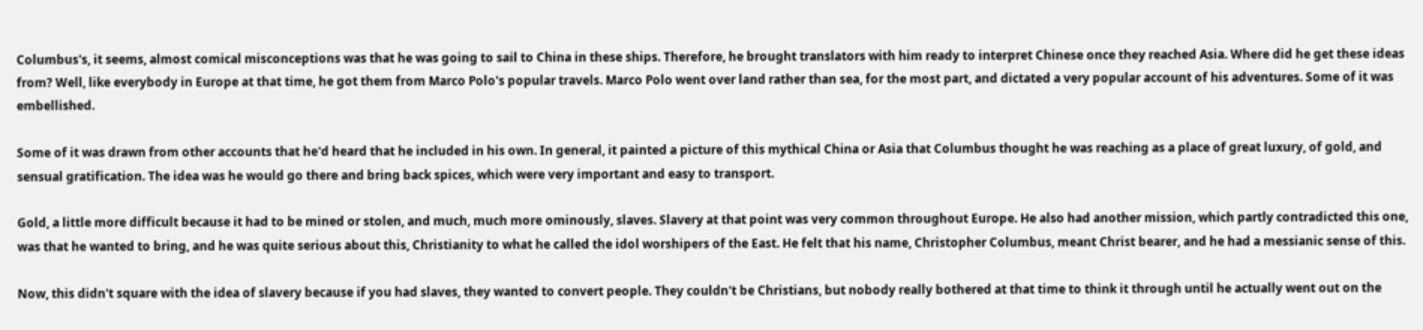Columbus's, it seems, almost comical misconceptions was that he was going to sail to China in these ships. Therefore, he brought translators with him ready to interpret Chinese once they reached Asia. Where did he get these ideas from? Well, like everybody in Europe at that time, he got them from Marco Polo's popular travels. Marco Polo went over land rather than sea, for the most part, and dictated a very popular account of his adventures. Some of it was embellished.

Some of it was drawn from other accounts that he'd heard that he included in his own. In general, it painted a picture of this mythical China or Asia that Columbus thought he was reaching as a place of great luxury, of gold, and sensual gratification. The idea was he would go there and bring back spices, which were very important and easy to transport.

Gold, a little more difficult because it had to be mined or stolen, and much, much more ominously, slaves. Slavery at that point was very common throughout Europe. He also had another mission, which partly contradicted this one, was that he wanted to bring, and he was quite serious about this, Christianity to what he called the idol worshipers of the East. He felt that his name, Christopher Columbus, meant Christ bearer, and he had a messianic sense of this.

Now, this didn't square with the idea of slavery because if you had slaves, they wanted to convert people. They couldn't be Christians, but nobody really bothered at that time to think it through until he actually went out on the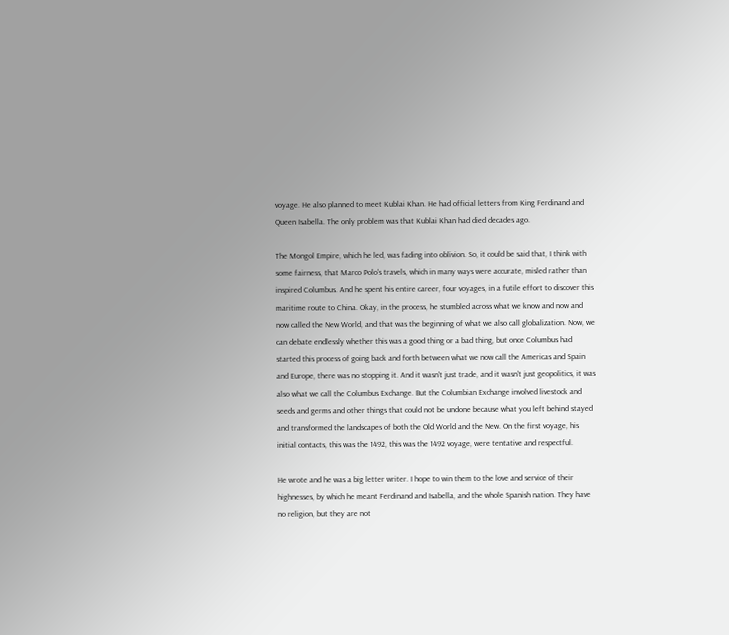voyage. He also planned to meet Kublai Khan. He had official letters from King Ferdinand and Queen Isabella. The only problem was that Kublai Khan had died decades ago.

The Mongol Empire, which he led, was fading into oblivion. So, it could be said that, I think with some fairness, that Marco Polo's travels, which in many ways were accurate, misled rather than inspired Columbus. And he spent his entire career, four voyages, in a futile effort to discover this maritime route to China. Okay, in the process, he stumbled across what we know and now and now called the New World, and that was the beginning of what we also call globalization. Now, we can debate endlessly whether this was a good thing or a bad thing, but once Columbus had started this process of going back and forth between what we now call the Americas and Spain and Europe, there was no stopping it. And it wasn't just trade, and it wasn't just geopolitics, it was also what we call the Columbus Exchange. But the Columbian Exchange involved livestock and seeds and germs and other things that could not be undone because what you left behind stayed and transformed the landscapes of both the Old World and the New. On the first voyage, his initial contacts, this was the 1492, this was the 1492 voyage, were tentative and respectful.

He wrote and he was a big letter writer. I hope to win them to the love and service of their highnesses, by which he meant Ferdinand and Isabella, and the whole Spanish nation. They have no religion, but they are not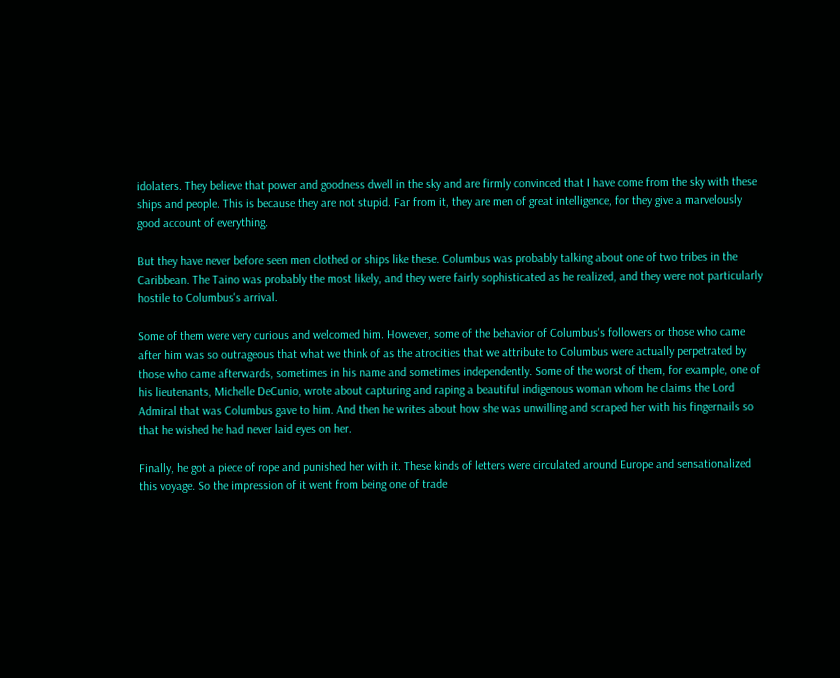idolaters. They believe that power and goodness dwell in the sky and are firmly convinced that I have come from the sky with these ships and people. This is because they are not stupid. Far from it, they are men of great intelligence, for they give a marvelously good account of everything.

But they have never before seen men clothed or ships like these. Columbus was probably talking about one of two tribes in the Caribbean. The Taino was probably the most likely, and they were fairly sophisticated as he realized, and they were not particularly hostile to Columbus's arrival.

Some of them were very curious and welcomed him. However, some of the behavior of Columbus's followers or those who came after him was so outrageous that what we think of as the atrocities that we attribute to Columbus were actually perpetrated by those who came afterwards, sometimes in his name and sometimes independently. Some of the worst of them, for example, one of his lieutenants, Michelle DeCunio, wrote about capturing and raping a beautiful indigenous woman whom he claims the Lord Admiral that was Columbus gave to him. And then he writes about how she was unwilling and scraped her with his fingernails so that he wished he had never laid eyes on her.

Finally, he got a piece of rope and punished her with it. These kinds of letters were circulated around Europe and sensationalized this voyage. So the impression of it went from being one of trade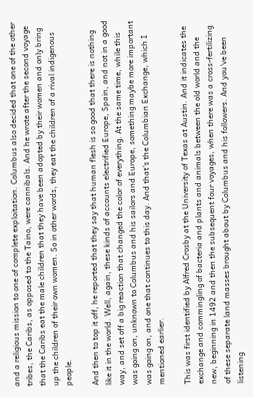and a religious mission to one of complete exploitation. Columbus also decided that one of the other tribes, the Caribs, as opposed to the Taino, were cannibals. And he wrote after the second voyage that the Caribs eat the male children that they have been adopted by their women and only bring up the children of their own women. So in other words, they eat the children of a rival indigenous people.

And then to top it off, he reported that they say that human flesh is so good that there is nothing like it in the world. Well, again, these kinds of accounts electrified Europe, Spain, and not in a good way, and set off a big reaction that changed the color of everything. At the same time, while this was going on, unknown to Columbus and his sailors and Europe, something maybe more important was going on, and one that continues to this day. And that's the Columbian Exchange, which I mentioned earlier.

This was first identified by Alfred Crosby at the University of Texas at Austin. And it indicates the exchange and commingling of bacteria and plants and animals between the old world and the new, beginning in 1492 and then the subsequent four voyages, when there was a cross-fertilizing of these separate land masses brought about by Columbus and his followers. And you've been listening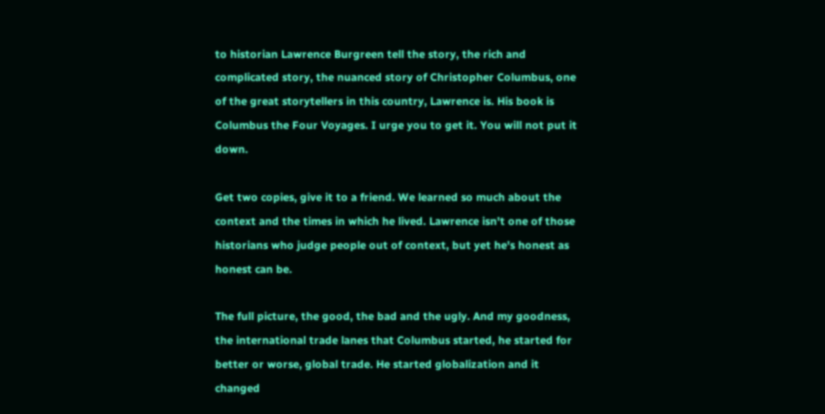to historian Lawrence Burgreen tell the story, the rich and complicated story, the nuanced story of Christopher Columbus, one of the great storytellers in this country, Lawrence is. His book is Columbus the Four Voyages. I urge you to get it. You will not put it down.

Get two copies, give it to a friend. We learned so much about the context and the times in which he lived. Lawrence isn't one of those historians who judge people out of context, but yet he's honest as honest can be.

The full picture, the good, the bad and the ugly. And my goodness, the international trade lanes that Columbus started, he started for better or worse, global trade. He started globalization and it changed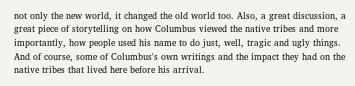not only the new world, it changed the old world too. Also, a great discussion, a great piece of storytelling on how Columbus viewed the native tribes and more importantly, how people used his name to do just, well, tragic and ugly things. And of course, some of Columbus's own writings and the impact they had on the native tribes that lived here before his arrival.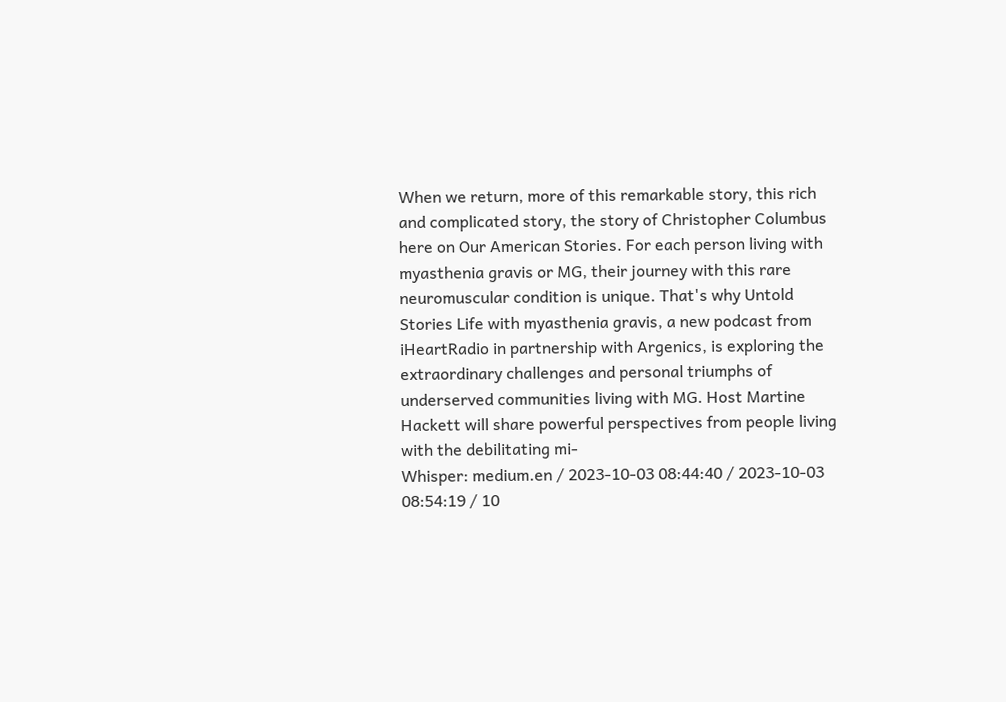When we return, more of this remarkable story, this rich and complicated story, the story of Christopher Columbus here on Our American Stories. For each person living with myasthenia gravis or MG, their journey with this rare neuromuscular condition is unique. That's why Untold Stories Life with myasthenia gravis, a new podcast from iHeartRadio in partnership with Argenics, is exploring the extraordinary challenges and personal triumphs of underserved communities living with MG. Host Martine Hackett will share powerful perspectives from people living with the debilitating mi-
Whisper: medium.en / 2023-10-03 08:44:40 / 2023-10-03 08:54:19 / 10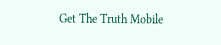Get The Truth Mobile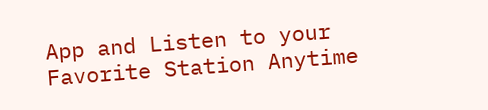App and Listen to your Favorite Station Anytime